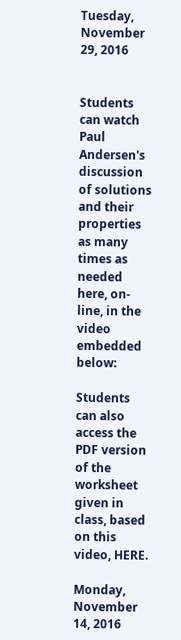Tuesday, November 29, 2016


Students can watch Paul Andersen's discussion of solutions and their properties as many times as needed here, on-line, in the video embedded below:

Students can also access the PDF version of the worksheet given in class, based on this video, HERE.

Monday, November 14, 2016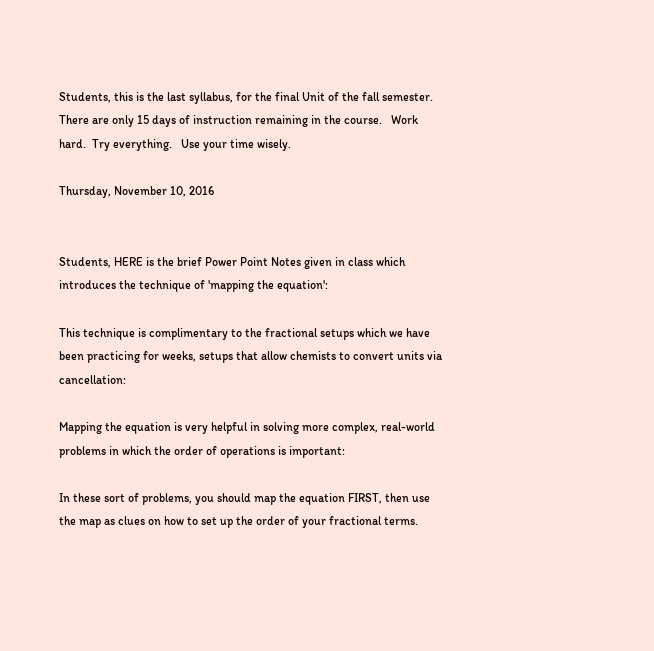Students, this is the last syllabus, for the final Unit of the fall semester.   There are only 15 days of instruction remaining in the course.   Work hard.  Try everything.   Use your time wisely.

Thursday, November 10, 2016


Students, HERE is the brief Power Point Notes given in class which introduces the technique of 'mapping the equation':

This technique is complimentary to the fractional setups which we have been practicing for weeks, setups that allow chemists to convert units via cancellation:

Mapping the equation is very helpful in solving more complex, real-world problems in which the order of operations is important:

In these sort of problems, you should map the equation FIRST, then use the map as clues on how to set up the order of your fractional terms.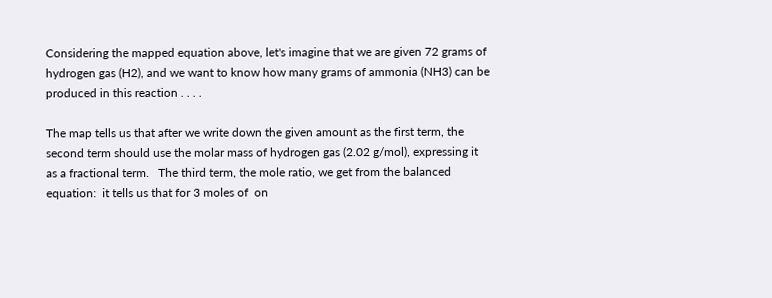Considering the mapped equation above, let's imagine that we are given 72 grams of hydrogen gas (H2), and we want to know how many grams of ammonia (NH3) can be produced in this reaction . . . .

The map tells us that after we write down the given amount as the first term, the second term should use the molar mass of hydrogen gas (2.02 g/mol), expressing it as a fractional term.   The third term, the mole ratio, we get from the balanced equation:  it tells us that for 3 moles of  on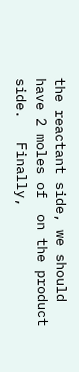the reactant side, we should have 2 moles of  on the product side.   Finally,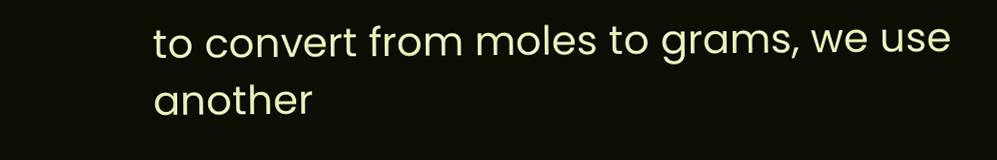to convert from moles to grams, we use another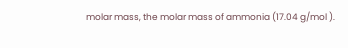molar mass, the molar mass of ammonia (17.04 g/mol ).